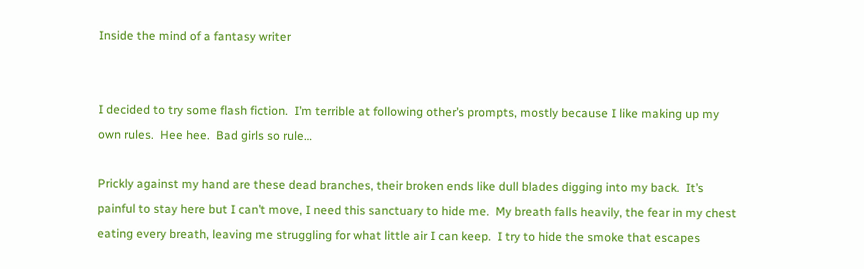Inside the mind of a fantasy writer


I decided to try some flash fiction.  I’m terrible at following other’s prompts, mostly because I like making up my own rules.  Hee hee.  Bad girls so rule…

Prickly against my hand are these dead branches, their broken ends like dull blades digging into my back.  It’s painful to stay here but I can’t move, I need this sanctuary to hide me.  My breath falls heavily, the fear in my chest eating every breath, leaving me struggling for what little air I can keep.  I try to hide the smoke that escapes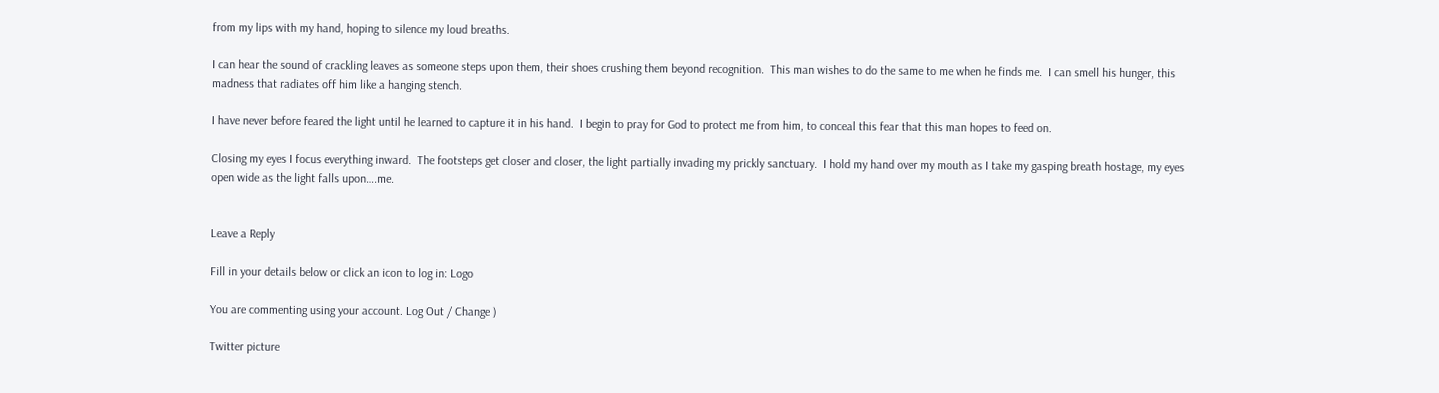from my lips with my hand, hoping to silence my loud breaths.

I can hear the sound of crackling leaves as someone steps upon them, their shoes crushing them beyond recognition.  This man wishes to do the same to me when he finds me.  I can smell his hunger, this madness that radiates off him like a hanging stench.

I have never before feared the light until he learned to capture it in his hand.  I begin to pray for God to protect me from him, to conceal this fear that this man hopes to feed on.

Closing my eyes I focus everything inward.  The footsteps get closer and closer, the light partially invading my prickly sanctuary.  I hold my hand over my mouth as I take my gasping breath hostage, my eyes open wide as the light falls upon….me.


Leave a Reply

Fill in your details below or click an icon to log in: Logo

You are commenting using your account. Log Out / Change )

Twitter picture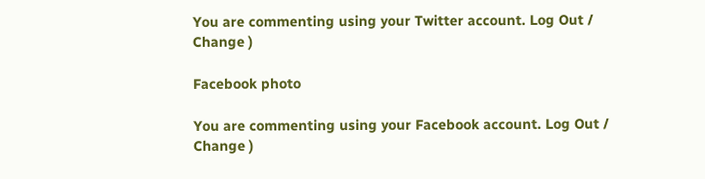You are commenting using your Twitter account. Log Out / Change )

Facebook photo

You are commenting using your Facebook account. Log Out / Change )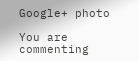Google+ photo

You are commenting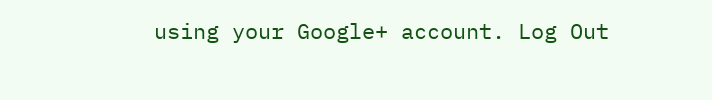using your Google+ account. Log Out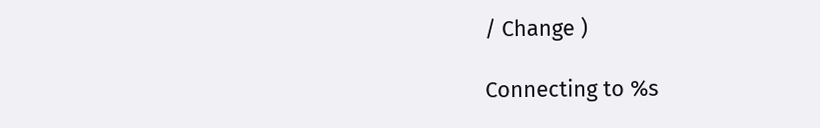/ Change )

Connecting to %s